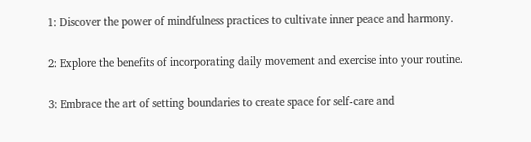1: Discover the power of mindfulness practices to cultivate inner peace and harmony.

2: Explore the benefits of incorporating daily movement and exercise into your routine.

3: Embrace the art of setting boundaries to create space for self-care and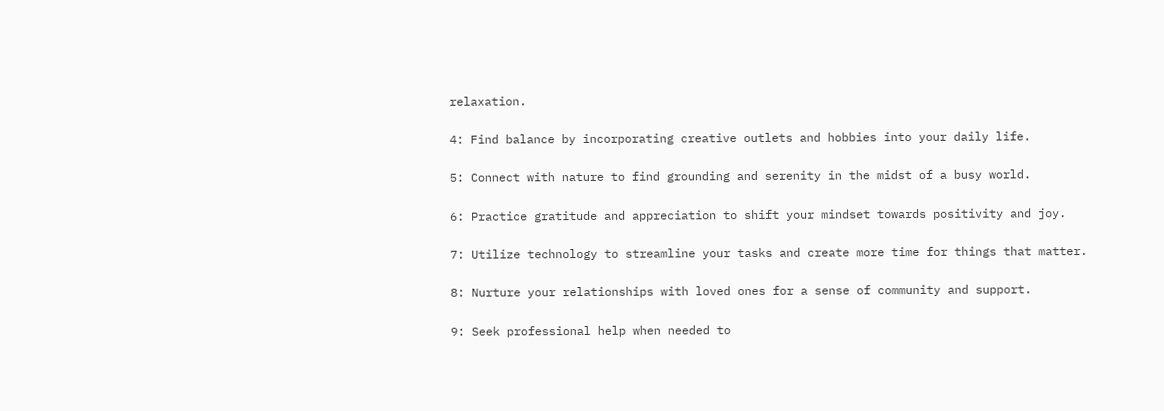relaxation.

4: Find balance by incorporating creative outlets and hobbies into your daily life.

5: Connect with nature to find grounding and serenity in the midst of a busy world.

6: Practice gratitude and appreciation to shift your mindset towards positivity and joy.

7: Utilize technology to streamline your tasks and create more time for things that matter.

8: Nurture your relationships with loved ones for a sense of community and support.

9: Seek professional help when needed to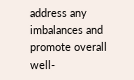address any imbalances and promote overall well-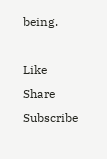being.

Like  Share  Subscribe